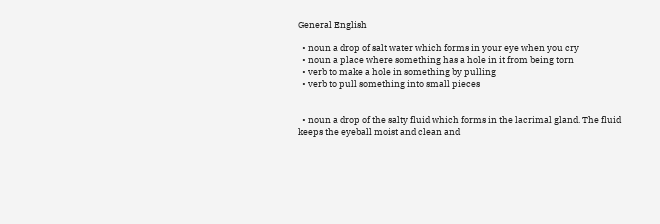General English

  • noun a drop of salt water which forms in your eye when you cry
  • noun a place where something has a hole in it from being torn
  • verb to make a hole in something by pulling
  • verb to pull something into small pieces


  • noun a drop of the salty fluid which forms in the lacrimal gland. The fluid keeps the eyeball moist and clean and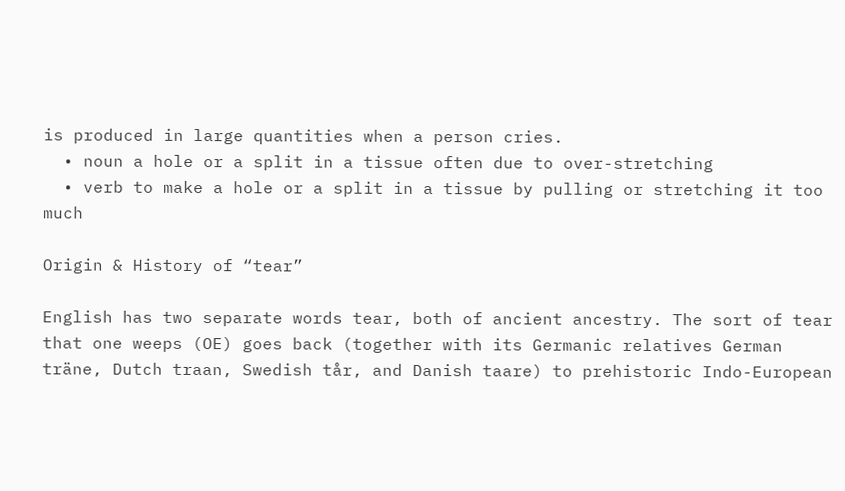is produced in large quantities when a person cries.
  • noun a hole or a split in a tissue often due to over-stretching
  • verb to make a hole or a split in a tissue by pulling or stretching it too much

Origin & History of “tear”

English has two separate words tear, both of ancient ancestry. The sort of tear that one weeps (OE) goes back (together with its Germanic relatives German träne, Dutch traan, Swedish tår, and Danish taare) to prehistoric Indo-European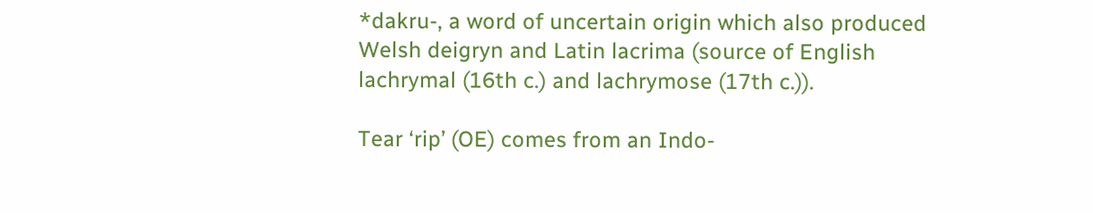*dakru-, a word of uncertain origin which also produced Welsh deigryn and Latin lacrima (source of English lachrymal (16th c.) and lachrymose (17th c.)).

Tear ‘rip’ (OE) comes from an Indo-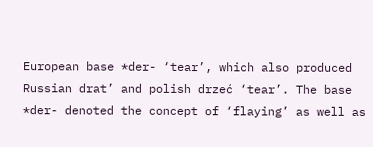European base *der- ‘tear’, which also produced Russian drat’ and polish drzeć ‘tear’. The base *der- denoted the concept of ‘flaying’ as well as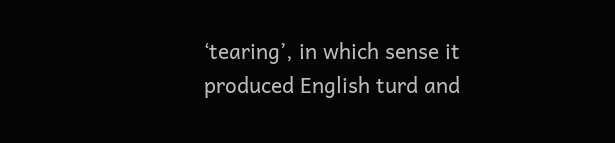‘tearing’, in which sense it produced English turd and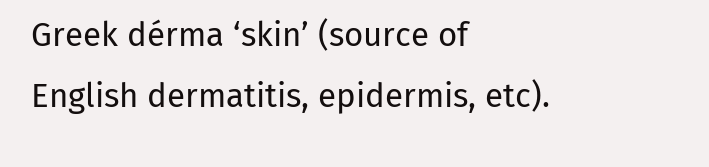Greek dérma ‘skin’ (source of English dermatitis, epidermis, etc).